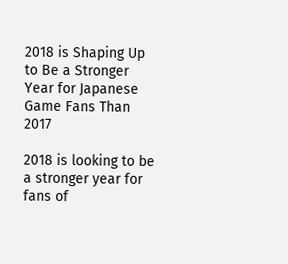2018 is Shaping Up to Be a Stronger Year for Japanese Game Fans Than 2017

2018 is looking to be a stronger year for fans of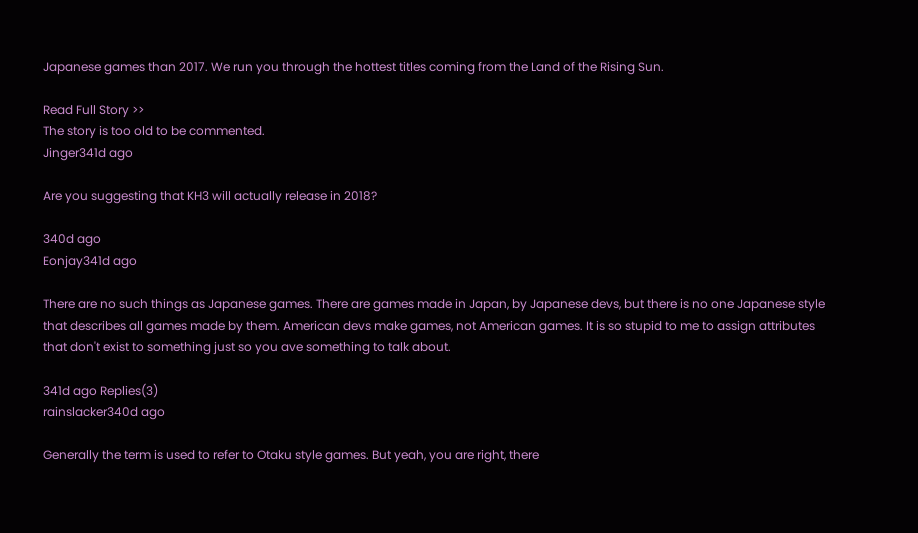Japanese games than 2017. We run you through the hottest titles coming from the Land of the Rising Sun.

Read Full Story >>
The story is too old to be commented.
Jinger341d ago

Are you suggesting that KH3 will actually release in 2018?

340d ago
Eonjay341d ago

There are no such things as Japanese games. There are games made in Japan, by Japanese devs, but there is no one Japanese style that describes all games made by them. American devs make games, not American games. It is so stupid to me to assign attributes that don't exist to something just so you ave something to talk about.

341d ago Replies(3)
rainslacker340d ago

Generally the term is used to refer to Otaku style games. But yeah, you are right, there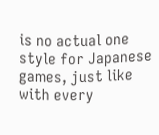is no actual one style for Japanese games, just like with every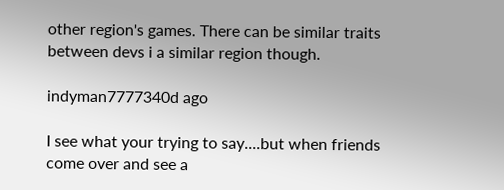other region's games. There can be similar traits between devs i a similar region though.

indyman7777340d ago

I see what your trying to say....but when friends come over and see a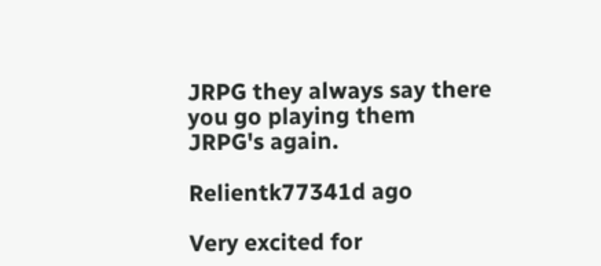JRPG they always say there you go playing them JRPG's again.

Relientk77341d ago

Very excited for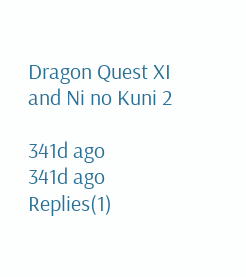Dragon Quest XI and Ni no Kuni 2

341d ago
341d ago Replies(1)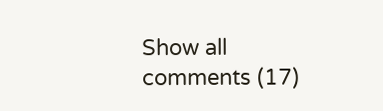Show all comments (17)